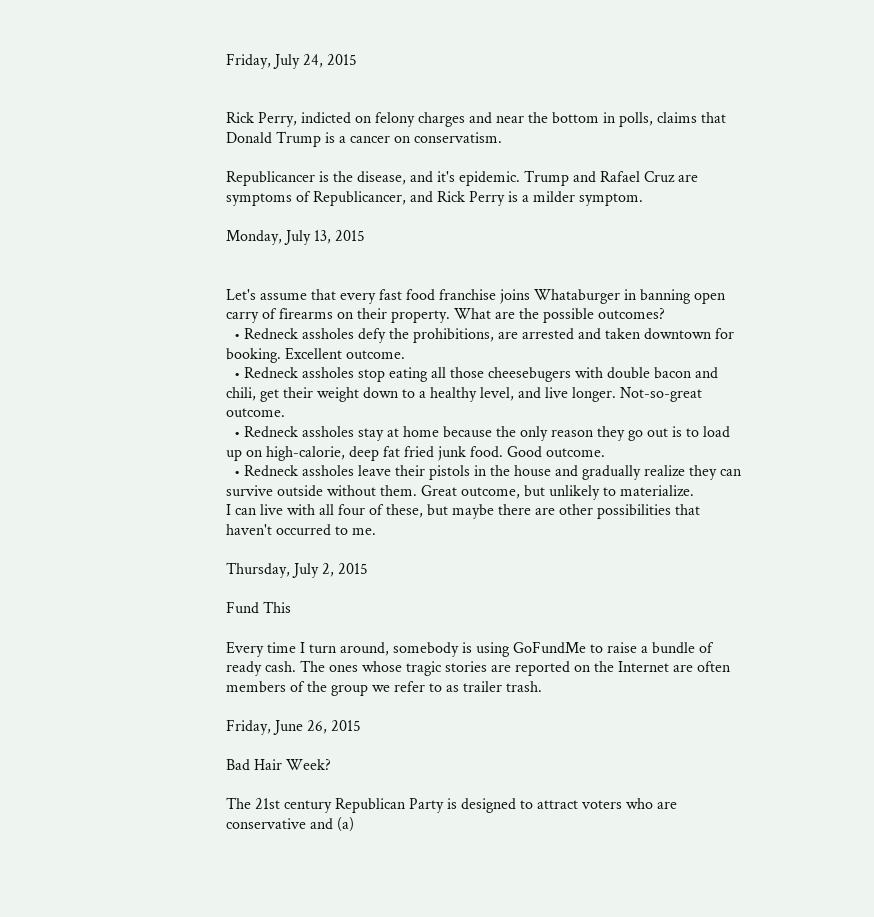Friday, July 24, 2015


Rick Perry, indicted on felony charges and near the bottom in polls, claims that Donald Trump is a cancer on conservatism.

Republicancer is the disease, and it's epidemic. Trump and Rafael Cruz are symptoms of Republicancer, and Rick Perry is a milder symptom.

Monday, July 13, 2015


Let's assume that every fast food franchise joins Whataburger in banning open carry of firearms on their property. What are the possible outcomes?
  • Redneck assholes defy the prohibitions, are arrested and taken downtown for booking. Excellent outcome.
  • Redneck assholes stop eating all those cheesebugers with double bacon and chili, get their weight down to a healthy level, and live longer. Not-so-great outcome.
  • Redneck assholes stay at home because the only reason they go out is to load up on high-calorie, deep fat fried junk food. Good outcome.
  • Redneck assholes leave their pistols in the house and gradually realize they can survive outside without them. Great outcome, but unlikely to materialize.
I can live with all four of these, but maybe there are other possibilities that haven't occurred to me.

Thursday, July 2, 2015

Fund This

Every time I turn around, somebody is using GoFundMe to raise a bundle of ready cash. The ones whose tragic stories are reported on the Internet are often members of the group we refer to as trailer trash.

Friday, June 26, 2015

Bad Hair Week?

The 21st century Republican Party is designed to attract voters who are conservative and (a)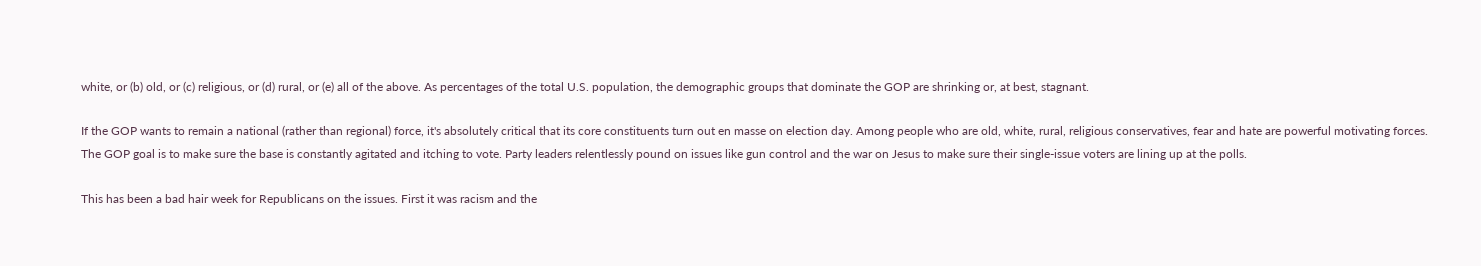white, or (b) old, or (c) religious, or (d) rural, or (e) all of the above. As percentages of the total U.S. population, the demographic groups that dominate the GOP are shrinking or, at best, stagnant.

If the GOP wants to remain a national (rather than regional) force, it's absolutely critical that its core constituents turn out en masse on election day. Among people who are old, white, rural, religious conservatives, fear and hate are powerful motivating forces. The GOP goal is to make sure the base is constantly agitated and itching to vote. Party leaders relentlessly pound on issues like gun control and the war on Jesus to make sure their single-issue voters are lining up at the polls.

This has been a bad hair week for Republicans on the issues. First it was racism and the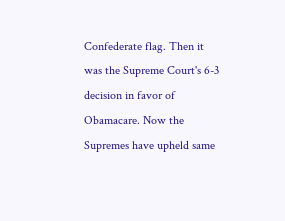Confederate flag. Then it was the Supreme Court's 6-3 decision in favor of Obamacare. Now the Supremes have upheld same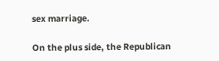sex marriage.

On the plus side, the Republican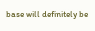base will definitely be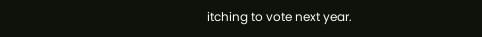itching to vote next year.